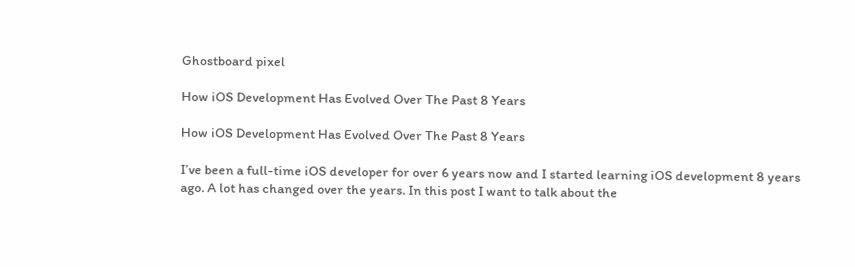Ghostboard pixel

How iOS Development Has Evolved Over The Past 8 Years

How iOS Development Has Evolved Over The Past 8 Years

I’ve been a full-time iOS developer for over 6 years now and I started learning iOS development 8 years ago. A lot has changed over the years. In this post I want to talk about the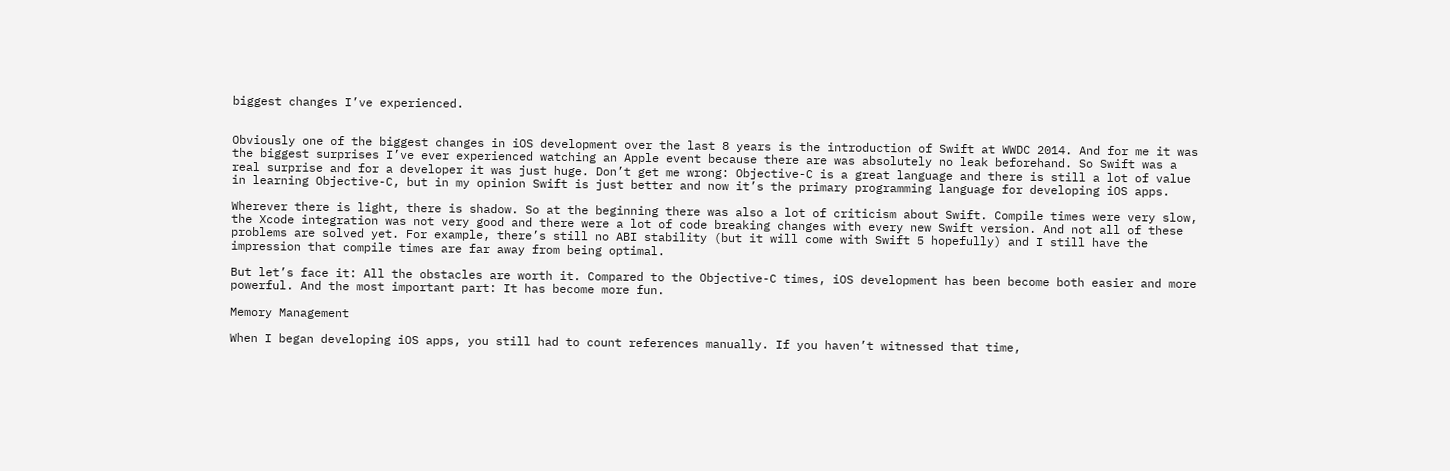biggest changes I’ve experienced.


Obviously one of the biggest changes in iOS development over the last 8 years is the introduction of Swift at WWDC 2014. And for me it was the biggest surprises I’ve ever experienced watching an Apple event because there are was absolutely no leak beforehand. So Swift was a real surprise and for a developer it was just huge. Don’t get me wrong: Objective-C is a great language and there is still a lot of value in learning Objective-C, but in my opinion Swift is just better and now it’s the primary programming language for developing iOS apps.

Wherever there is light, there is shadow. So at the beginning there was also a lot of criticism about Swift. Compile times were very slow, the Xcode integration was not very good and there were a lot of code breaking changes with every new Swift version. And not all of these problems are solved yet. For example, there’s still no ABI stability (but it will come with Swift 5 hopefully) and I still have the impression that compile times are far away from being optimal.

But let’s face it: All the obstacles are worth it. Compared to the Objective-C times, iOS development has been become both easier and more powerful. And the most important part: It has become more fun.

Memory Management

When I began developing iOS apps, you still had to count references manually. If you haven’t witnessed that time,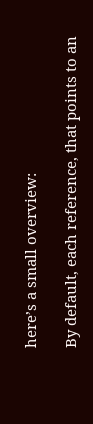here’s a small overview:

By default, each reference, that points to an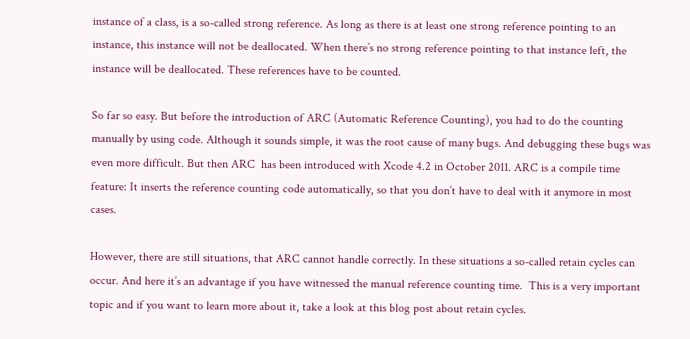instance of a class, is a so-called strong reference. As long as there is at least one strong reference pointing to an instance, this instance will not be deallocated. When there’s no strong reference pointing to that instance left, the instance will be deallocated. These references have to be counted.

So far so easy. But before the introduction of ARC (Automatic Reference Counting), you had to do the counting manually by using code. Although it sounds simple, it was the root cause of many bugs. And debugging these bugs was even more difficult. But then ARC  has been introduced with Xcode 4.2 in October 2011. ARC is a compile time feature: It inserts the reference counting code automatically, so that you don’t have to deal with it anymore in most cases.

However, there are still situations, that ARC cannot handle correctly. In these situations a so-called retain cycles can occur. And here it’s an advantage if you have witnessed the manual reference counting time.  This is a very important topic and if you want to learn more about it, take a look at this blog post about retain cycles.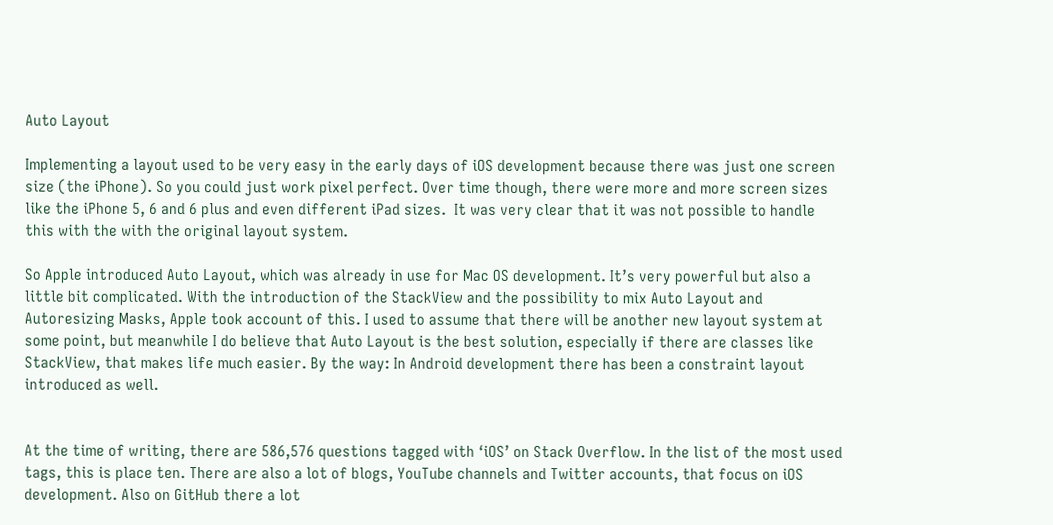Auto Layout

Implementing a layout used to be very easy in the early days of iOS development because there was just one screen size (the iPhone). So you could just work pixel perfect. Over time though, there were more and more screen sizes like the iPhone 5, 6 and 6 plus and even different iPad sizes.  It was very clear that it was not possible to handle this with the with the original layout system.

So Apple introduced Auto Layout, which was already in use for Mac OS development. It’s very powerful but also a little bit complicated. With the introduction of the StackView and the possibility to mix Auto Layout and Autoresizing Masks, Apple took account of this. I used to assume that there will be another new layout system at some point, but meanwhile I do believe that Auto Layout is the best solution, especially if there are classes like StackView, that makes life much easier. By the way: In Android development there has been a constraint layout introduced as well.


At the time of writing, there are 586,576 questions tagged with ‘iOS’ on Stack Overflow. In the list of the most used tags, this is place ten. There are also a lot of blogs, YouTube channels and Twitter accounts, that focus on iOS development. Also on GitHub there a lot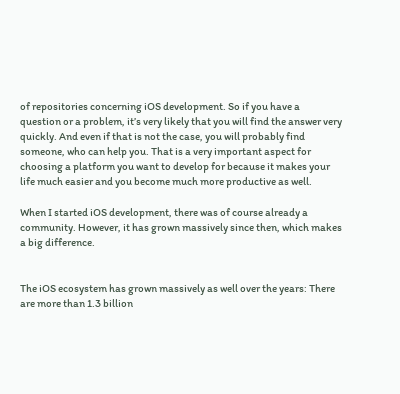of repositories concerning iOS development. So if you have a question or a problem, it’s very likely that you will find the answer very quickly. And even if that is not the case, you will probably find someone, who can help you. That is a very important aspect for choosing a platform you want to develop for because it makes your life much easier and you become much more productive as well.

When I started iOS development, there was of course already a community. However, it has grown massively since then, which makes a big difference.


The iOS ecosystem has grown massively as well over the years: There are more than 1.3 billion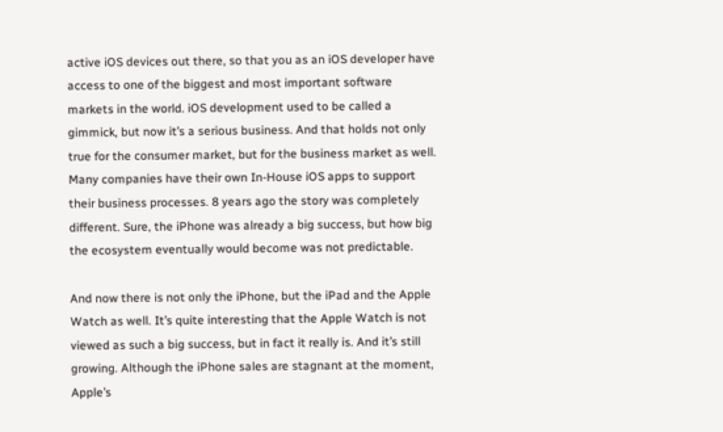active iOS devices out there, so that you as an iOS developer have access to one of the biggest and most important software markets in the world. iOS development used to be called a gimmick, but now it’s a serious business. And that holds not only true for the consumer market, but for the business market as well. Many companies have their own In-House iOS apps to support their business processes. 8 years ago the story was completely different. Sure, the iPhone was already a big success, but how big the ecosystem eventually would become was not predictable.

And now there is not only the iPhone, but the iPad and the Apple Watch as well. It’s quite interesting that the Apple Watch is not viewed as such a big success, but in fact it really is. And it’s still growing. Although the iPhone sales are stagnant at the moment, Apple’s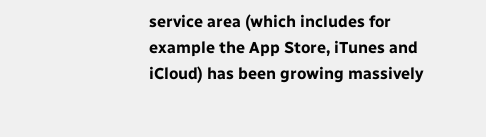service area (which includes for example the App Store, iTunes and iCloud) has been growing massively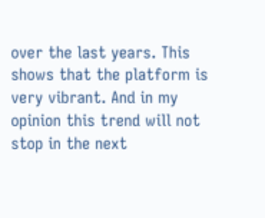over the last years. This shows that the platform is very vibrant. And in my opinion this trend will not stop in the next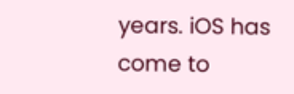years. iOS has come to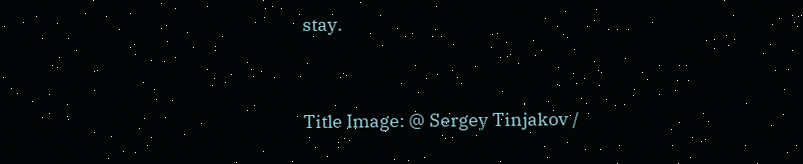stay.


Title Image: @ Sergey Tinjakov /